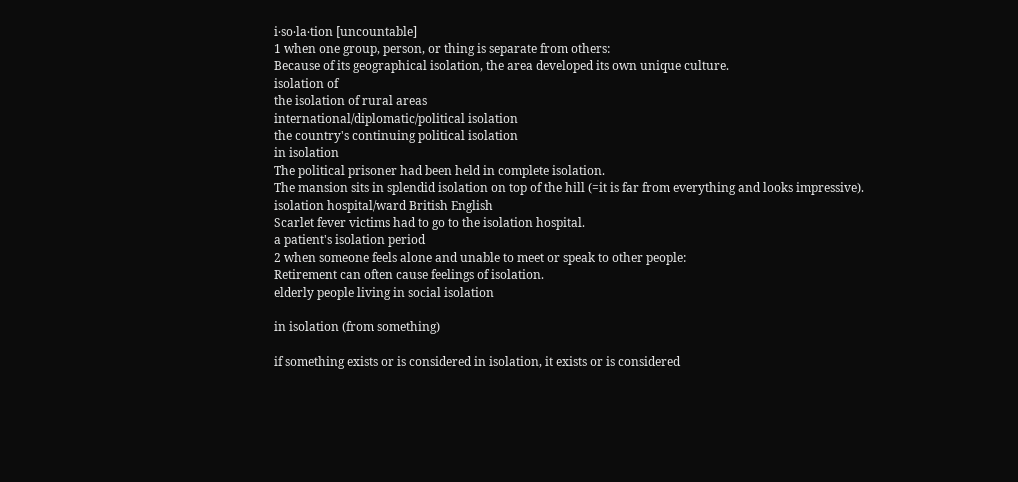i‧so‧la‧tion [uncountable]
1 when one group, person, or thing is separate from others:
Because of its geographical isolation, the area developed its own unique culture.
isolation of
the isolation of rural areas
international/diplomatic/political isolation
the country's continuing political isolation
in isolation
The political prisoner had been held in complete isolation.
The mansion sits in splendid isolation on top of the hill (=it is far from everything and looks impressive).
isolation hospital/ward British English
Scarlet fever victims had to go to the isolation hospital.
a patient's isolation period
2 when someone feels alone and unable to meet or speak to other people:
Retirement can often cause feelings of isolation.
elderly people living in social isolation

in isolation (from something)

if something exists or is considered in isolation, it exists or is considered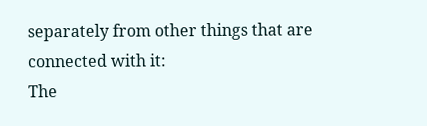separately from other things that are connected with it:
The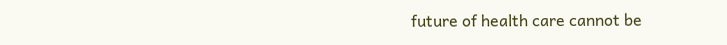future of health care cannot be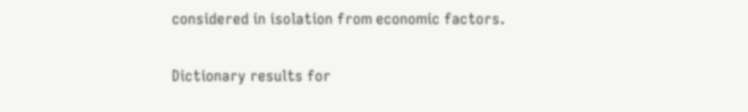considered in isolation from economic factors.

Dictionary results for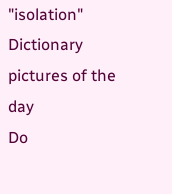"isolation"
Dictionary pictures of the day
Do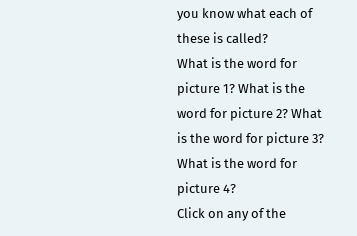you know what each of these is called?
What is the word for picture 1? What is the word for picture 2? What is the word for picture 3? What is the word for picture 4?
Click on any of the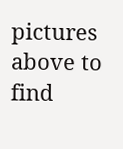pictures above to find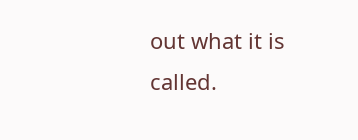out what it is called.